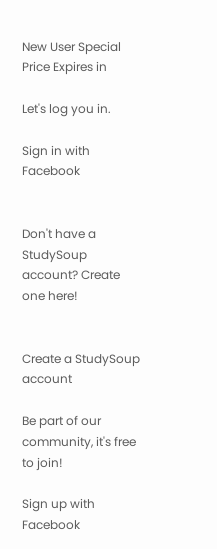New User Special Price Expires in

Let's log you in.

Sign in with Facebook


Don't have a StudySoup account? Create one here!


Create a StudySoup account

Be part of our community, it's free to join!

Sign up with Facebook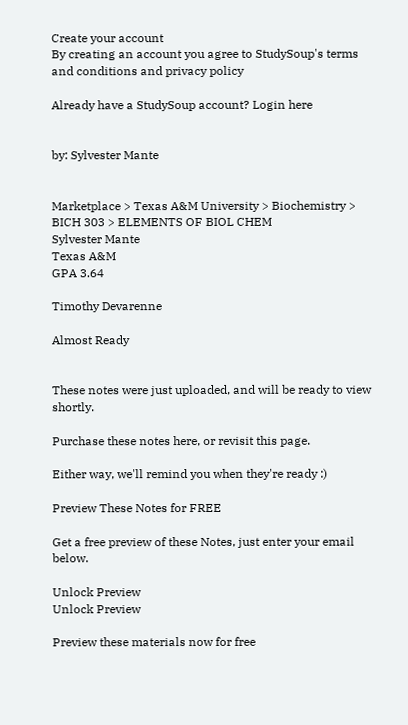Create your account
By creating an account you agree to StudySoup's terms and conditions and privacy policy

Already have a StudySoup account? Login here


by: Sylvester Mante


Marketplace > Texas A&M University > Biochemistry > BICH 303 > ELEMENTS OF BIOL CHEM
Sylvester Mante
Texas A&M
GPA 3.64

Timothy Devarenne

Almost Ready


These notes were just uploaded, and will be ready to view shortly.

Purchase these notes here, or revisit this page.

Either way, we'll remind you when they're ready :)

Preview These Notes for FREE

Get a free preview of these Notes, just enter your email below.

Unlock Preview
Unlock Preview

Preview these materials now for free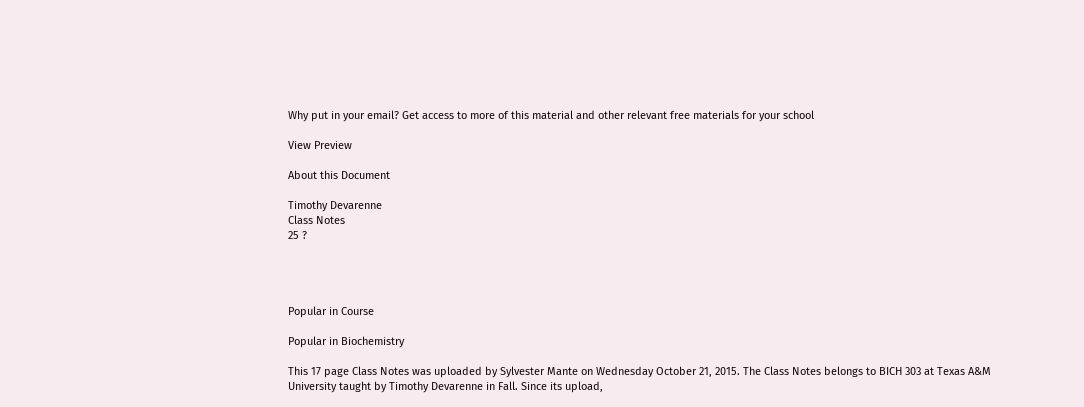Why put in your email? Get access to more of this material and other relevant free materials for your school

View Preview

About this Document

Timothy Devarenne
Class Notes
25 ?




Popular in Course

Popular in Biochemistry

This 17 page Class Notes was uploaded by Sylvester Mante on Wednesday October 21, 2015. The Class Notes belongs to BICH 303 at Texas A&M University taught by Timothy Devarenne in Fall. Since its upload,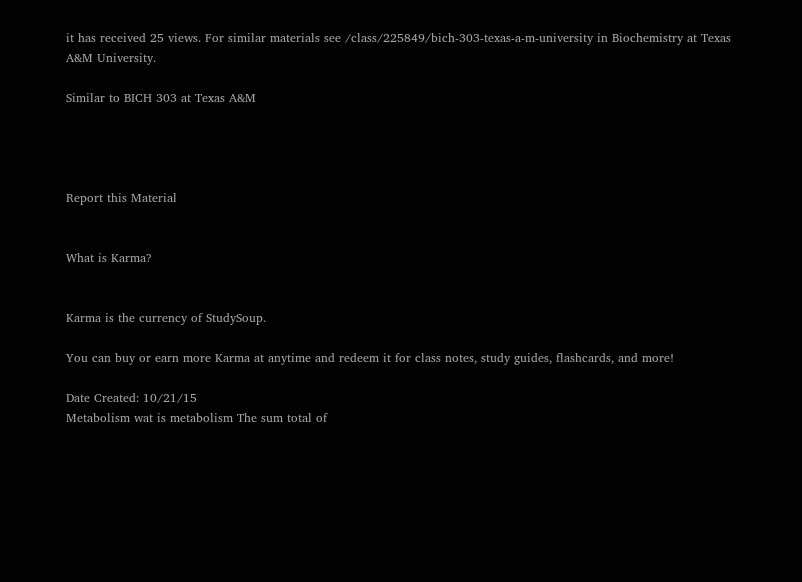it has received 25 views. For similar materials see /class/225849/bich-303-texas-a-m-university in Biochemistry at Texas A&M University.

Similar to BICH 303 at Texas A&M




Report this Material


What is Karma?


Karma is the currency of StudySoup.

You can buy or earn more Karma at anytime and redeem it for class notes, study guides, flashcards, and more!

Date Created: 10/21/15
Metabolism wat is metabolism The sum total of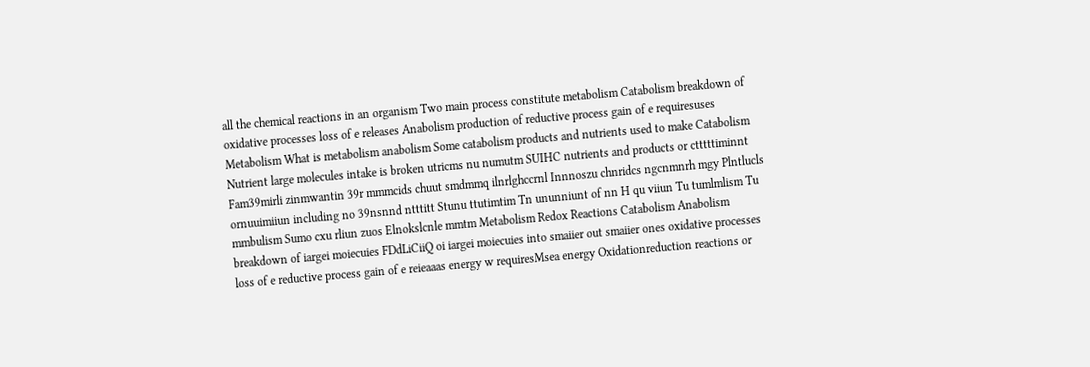all the chemical reactions in an organism Two main process constitute metabolism Catabolism breakdown of oxidative processes loss of e releases Anabolism production of reductive process gain of e requiresuses Metabolism What is metabolism anabolism Some catabolism products and nutrients used to make Catabolism Nutrient large molecules intake is broken utricms nu numutm SUIHC nutrients and products or ctttttiminnt Fam39mirli zinmwantin 39r mmmcids chuut smdmmq ilnrlghccrnl Innnoszu chnridcs ngcnmnrh mgy Plntlucls ornuuimiiun including no 39nsnnd ntttitt Stunu ttutimtim Tn ununniunt of nn H qu viiun Tu tumlmlism Tu mmbulism Sumo cxu rliun zuos Elnokslcnle mmtm Metabolism Redox Reactions Catabolism Anabolism breakdown of iargei moiecuies FDdLiCiiQ oi iargei moiecuies into smaiier out smaiier ones oxidative processes loss of e reductive process gain of e reieaaas energy w requiresMsea energy Oxidationreduction reactions or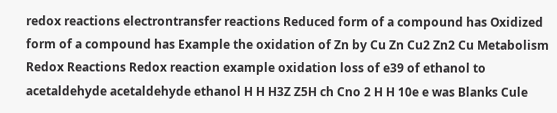redox reactions electrontransfer reactions Reduced form of a compound has Oxidized form of a compound has Example the oxidation of Zn by Cu Zn Cu2 Zn2 Cu Metabolism Redox Reactions Redox reaction example oxidation loss of e39 of ethanol to acetaldehyde acetaldehyde ethanol H H H3Z Z5H ch Cno 2 H H 10e e was Blanks Cule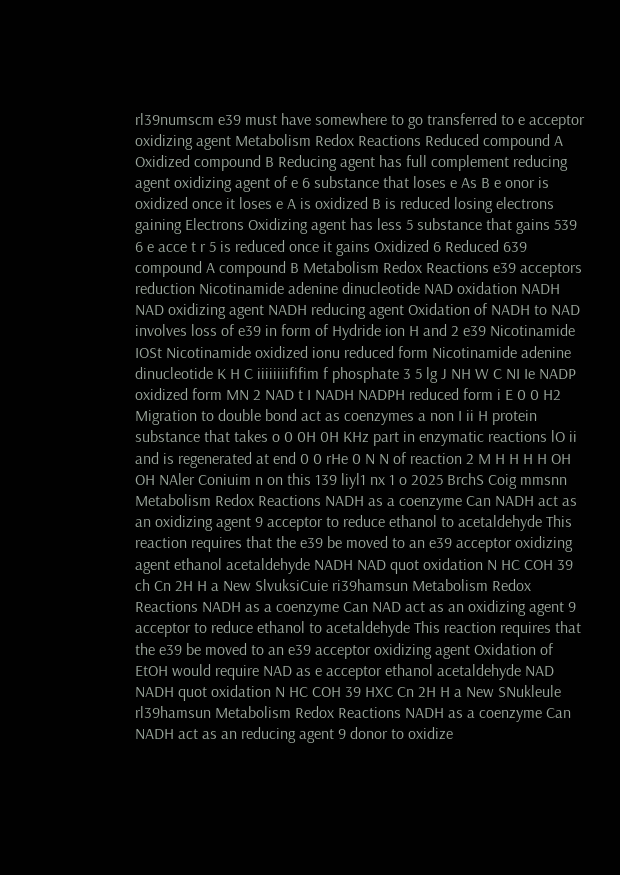rl39numscm e39 must have somewhere to go transferred to e acceptor oxidizing agent Metabolism Redox Reactions Reduced compound A Oxidized compound B Reducing agent has full complement reducing agent oxidizing agent of e 6 substance that loses e As B e onor is oxidized once it loses e A is oxidized B is reduced losing electrons gaining Electrons Oxidizing agent has less 5 substance that gains 539 6 e acce t r 5 is reduced once it gains Oxidized 6 Reduced 639 compound A compound B Metabolism Redox Reactions e39 acceptors reduction Nicotinamide adenine dinucleotide NAD oxidation NADH NAD oxidizing agent NADH reducing agent Oxidation of NADH to NAD involves loss of e39 in form of Hydride ion H and 2 e39 Nicotinamide IOSt Nicotinamide oxidized ionu reduced form Nicotinamide adenine dinucleotide K H C iiiiiiiififim f phosphate 3 5 lg J NH W C NI Ie NADP oxidized form MN 2 NAD t I NADH NADPH reduced form i E 0 0 H2 Migration to double bond act as coenzymes a non I ii H protein substance that takes o 0 0H 0H KHz part in enzymatic reactions lO ii and is regenerated at end 0 0 rHe 0 N N of reaction 2 M H H H H OH OH NAler Coniuim n on this 139 liyl1 nx 1 o 2025 BrchS Coig mmsnn Metabolism Redox Reactions NADH as a coenzyme Can NADH act as an oxidizing agent 9 acceptor to reduce ethanol to acetaldehyde This reaction requires that the e39 be moved to an e39 acceptor oxidizing agent ethanol acetaldehyde NADH NAD quot oxidation N HC COH 39 ch Cn 2H H a New SlvuksiCuie ri39hamsun Metabolism Redox Reactions NADH as a coenzyme Can NAD act as an oxidizing agent 9 acceptor to reduce ethanol to acetaldehyde This reaction requires that the e39 be moved to an e39 acceptor oxidizing agent Oxidation of EtOH would require NAD as e acceptor ethanol acetaldehyde NAD NADH quot oxidation N HC COH 39 HXC Cn 2H H a New SNukleule rl39hamsun Metabolism Redox Reactions NADH as a coenzyme Can NADH act as an reducing agent 9 donor to oxidize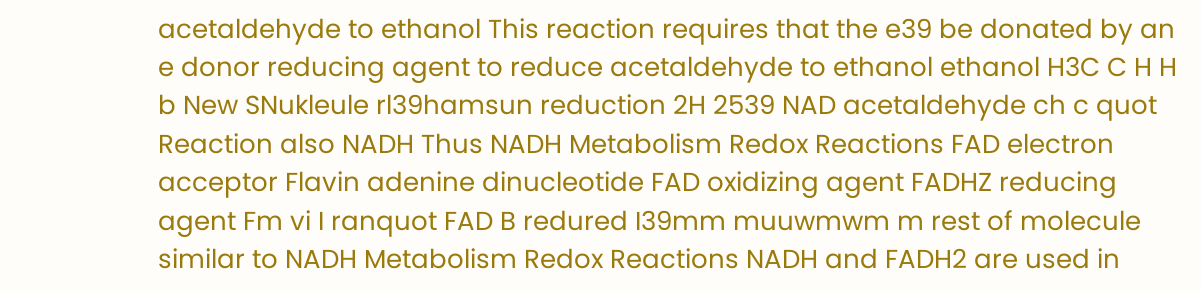acetaldehyde to ethanol This reaction requires that the e39 be donated by an e donor reducing agent to reduce acetaldehyde to ethanol ethanol H3C C H H b New SNukleule rl39hamsun reduction 2H 2539 NAD acetaldehyde ch c quot Reaction also NADH Thus NADH Metabolism Redox Reactions FAD electron acceptor Flavin adenine dinucleotide FAD oxidizing agent FADHZ reducing agent Fm vi I ranquot FAD B redured I39mm muuwmwm m rest of molecule similar to NADH Metabolism Redox Reactions NADH and FADH2 are used in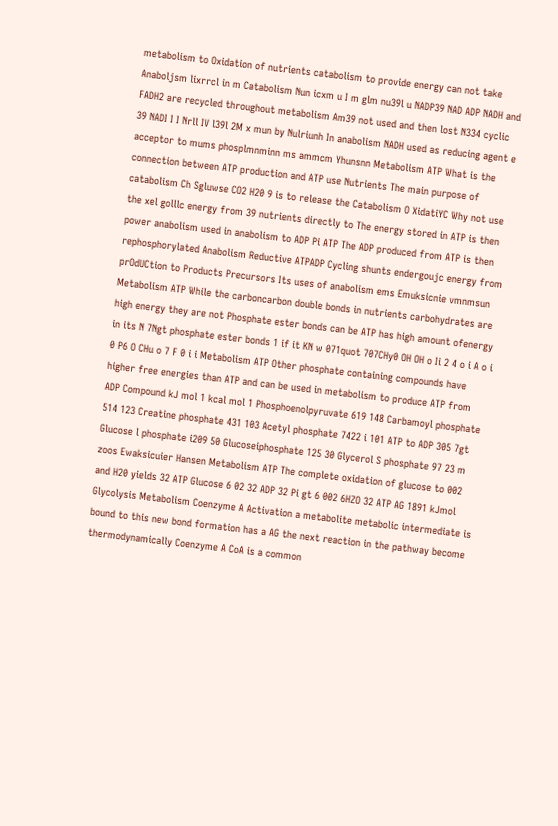metabolism to Oxidation of nutrients catabolism to provide energy can not take Anaboljsm lixrrcl in m Catabolism Nun icxm u I m glm nu39l u NADP39 NAD ADP NADH and FADH2 are recycled throughout metabolism Am39 not used and then lost N334 cyclic 39 NADI I I Nrll IV l39l 2M x mun by Nulriunh In anabolism NADH used as reducing agent e acceptor to mums phosplmnminn ms ammcm Yhunsnn Metabolism ATP What is the connection between ATP production and ATP use Nutrients The main purpose of catabolism Ch Sgluwse CO2 H20 9 is to release the Catabolism O XidatiYC Why not use the xel golllc energy from 39 nutrients directly to The energy stored in ATP is then power anabolism used in anabolism to ADP Pi ATP The ADP produced from ATP is then rephosphorylated Anabolism Reductive ATPADP Cycling shunts endergoujc energy from prOdUCtion to Products Precursors Its uses of anabolism ems Emuksicnie vmnmsun Metabolism ATP While the carboncarbon double bonds in nutrients carbohydrates are high energy they are not Phosphate ester bonds can be ATP has high amount ofenergy in its N 7Ngt phosphate ester bonds 1 if it KN w 071quot 707CHy0 OH OH o Ii 2 4 o i A o i 0 P6 O CHu o 7 F 0 i i Metabolism ATP Other phosphate containing compounds have higher free energies than ATP and can be used in metabolism to produce ATP from ADP Compound kJ mol 1 kcal mol 1 Phosphoenolpyruvate 619 148 Carbamoyl phosphate 514 123 Creatine phosphate 431 103 Acetyl phosphate 7422 i 101 ATP to ADP 305 7gt Glucose l phosphate i209 50 Glucoseiphosphate 125 30 Glycerol S phosphate 97 23 m zoos Ewaksicuier Hansen Metabolism ATP The complete oxidation of glucose to 002 and H20 yields 32 ATP Glucose 6 02 32 ADP 32 Pi gt 6 002 6HZO 32 ATP AG 1891 kJmol Glycolysis Metabolism Coenzyme A Activation a metabolite metabolic intermediate is bound to this new bond formation has a AG the next reaction in the pathway become thermodynamically Coenzyme A CoA is a common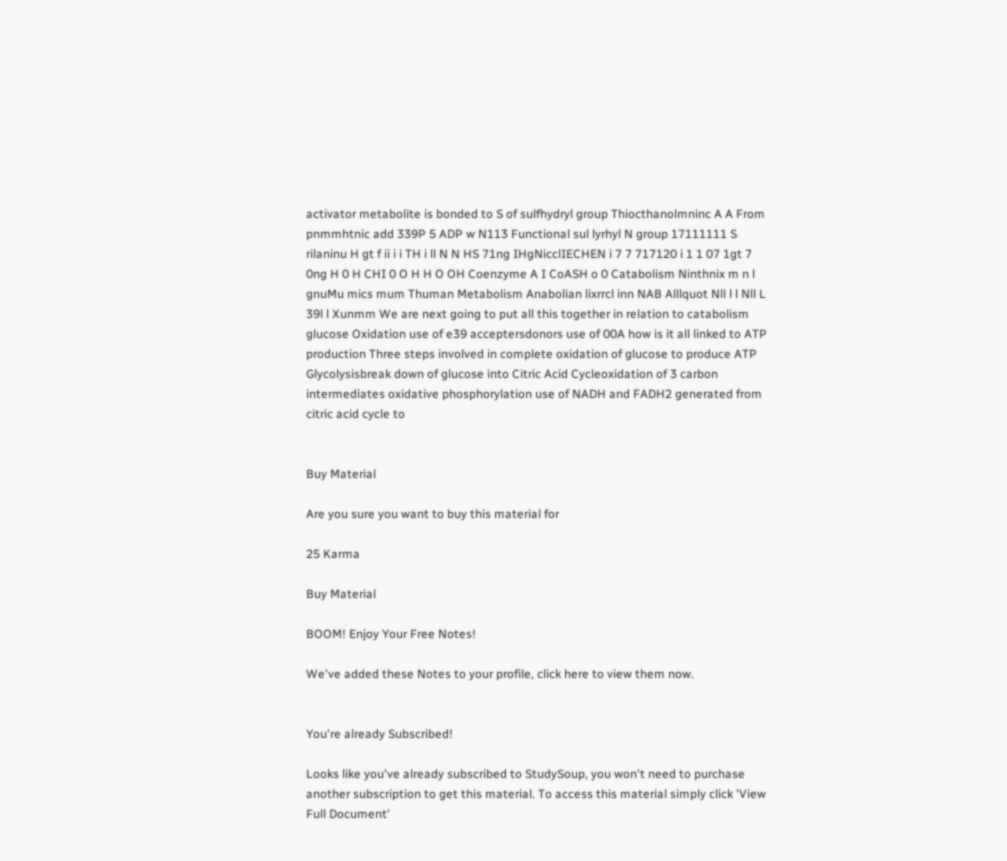activator metabolite is bonded to S of sulfhydryl group Thiocthanolmninc A A From pnmmhtnic add 339P 5 ADP w N113 Functional sul lyrhyl N group 17111111 S rilaninu H gt f ii i i TH i ll N N HS 71ng IHgNicclIECHEN i 7 7 717120 i 1 1 07 1gt 7 0ng H 0 H CHI 0 O H H O OH Coenzyme A I CoASH o 0 Catabolism Ninthnix m n l gnuMu mics mum Thuman Metabolism Anabolian lixrrcl inn NAB Alllquot Nll l l Nll L 39l l Xunmm We are next going to put all this together in relation to catabolism glucose Oxidation use of e39 acceptersdonors use of 00A how is it all linked to ATP production Three steps involved in complete oxidation of glucose to produce ATP Glycolysisbreak down of glucose into Citric Acid Cycleoxidation of 3 carbon intermediates oxidative phosphorylation use of NADH and FADH2 generated from citric acid cycle to


Buy Material

Are you sure you want to buy this material for

25 Karma

Buy Material

BOOM! Enjoy Your Free Notes!

We've added these Notes to your profile, click here to view them now.


You're already Subscribed!

Looks like you've already subscribed to StudySoup, you won't need to purchase another subscription to get this material. To access this material simply click 'View Full Document'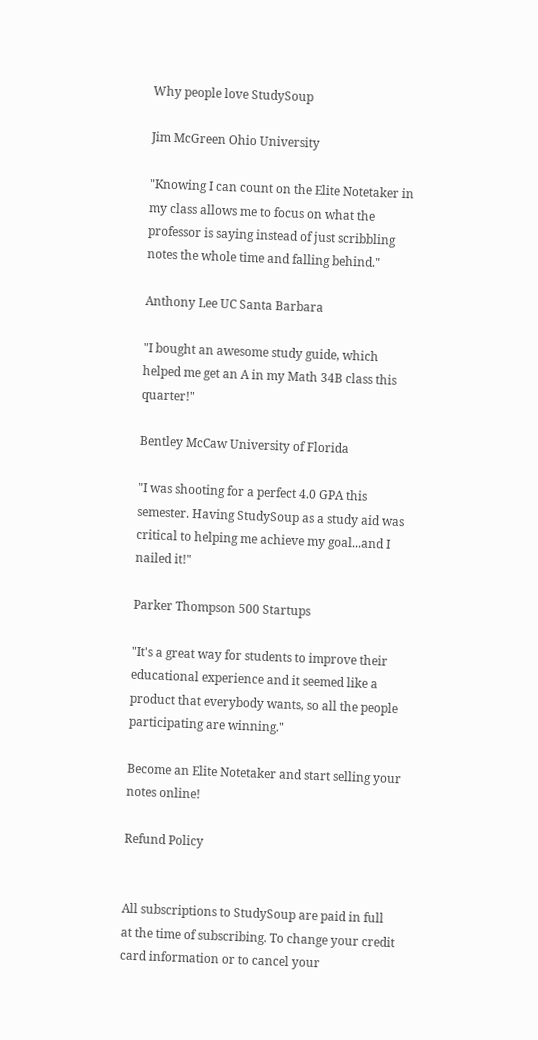Why people love StudySoup

Jim McGreen Ohio University

"Knowing I can count on the Elite Notetaker in my class allows me to focus on what the professor is saying instead of just scribbling notes the whole time and falling behind."

Anthony Lee UC Santa Barbara

"I bought an awesome study guide, which helped me get an A in my Math 34B class this quarter!"

Bentley McCaw University of Florida

"I was shooting for a perfect 4.0 GPA this semester. Having StudySoup as a study aid was critical to helping me achieve my goal...and I nailed it!"

Parker Thompson 500 Startups

"It's a great way for students to improve their educational experience and it seemed like a product that everybody wants, so all the people participating are winning."

Become an Elite Notetaker and start selling your notes online!

Refund Policy


All subscriptions to StudySoup are paid in full at the time of subscribing. To change your credit card information or to cancel your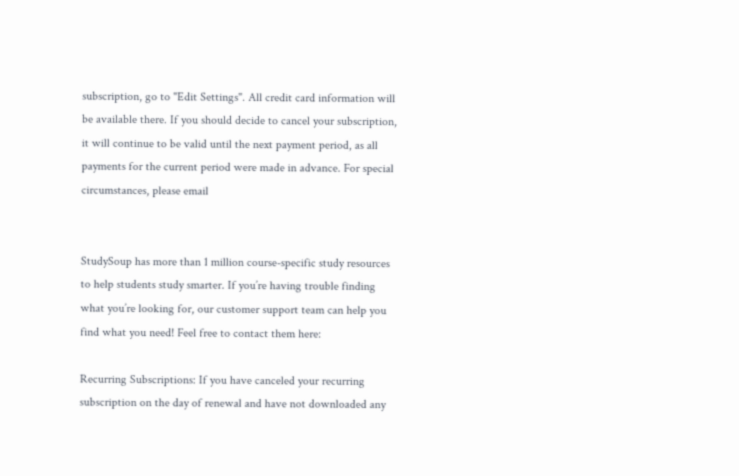subscription, go to "Edit Settings". All credit card information will be available there. If you should decide to cancel your subscription, it will continue to be valid until the next payment period, as all payments for the current period were made in advance. For special circumstances, please email


StudySoup has more than 1 million course-specific study resources to help students study smarter. If you’re having trouble finding what you’re looking for, our customer support team can help you find what you need! Feel free to contact them here:

Recurring Subscriptions: If you have canceled your recurring subscription on the day of renewal and have not downloaded any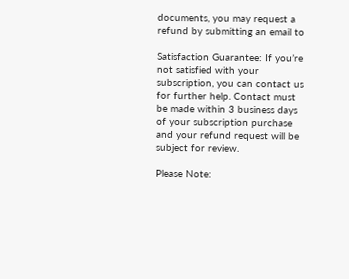documents, you may request a refund by submitting an email to

Satisfaction Guarantee: If you’re not satisfied with your subscription, you can contact us for further help. Contact must be made within 3 business days of your subscription purchase and your refund request will be subject for review.

Please Note: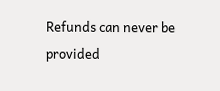Refunds can never be provided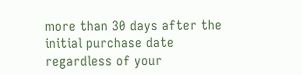more than 30 days after the initial purchase date regardless of your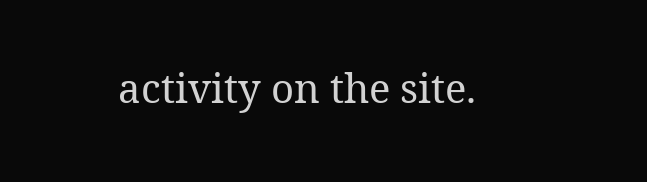activity on the site.